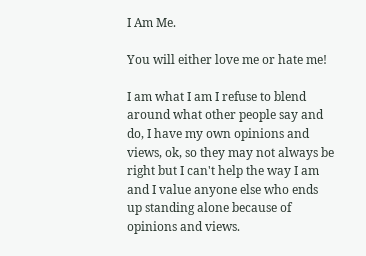I Am Me.

You will either love me or hate me!

I am what I am I refuse to blend around what other people say and do, I have my own opinions and views, ok, so they may not always be right but I can't help the way I am and I value anyone else who ends up standing alone because of opinions and views.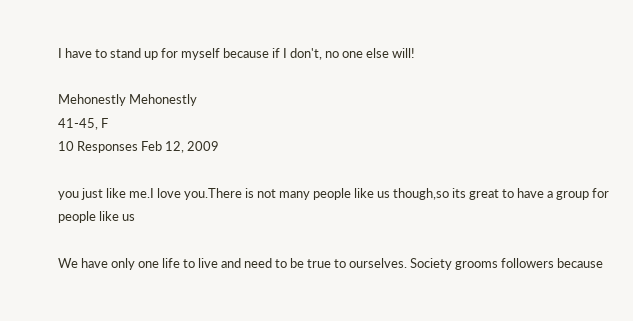I have to stand up for myself because if I don't, no one else will!

Mehonestly Mehonestly
41-45, F
10 Responses Feb 12, 2009

you just like me.I love you.There is not many people like us though,so its great to have a group for people like us

We have only one life to live and need to be true to ourselves. Society grooms followers because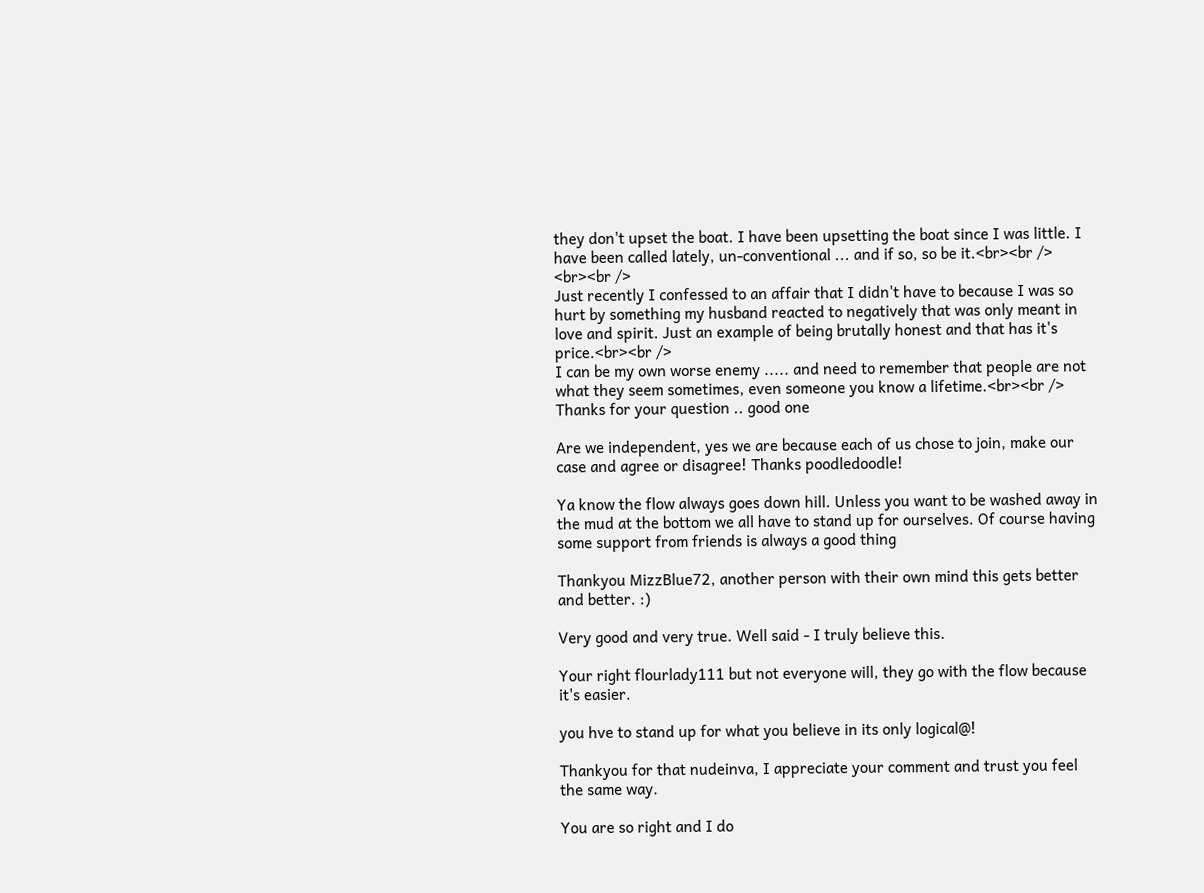they don't upset the boat. I have been upsetting the boat since I was little. I have been called lately, un-conventional ... and if so, so be it.<br><br />
<br><br />
Just recently I confessed to an affair that I didn't have to because I was so hurt by something my husband reacted to negatively that was only meant in love and spirit. Just an example of being brutally honest and that has it's price.<br><br />
I can be my own worse enemy ..... and need to remember that people are not what they seem sometimes, even someone you know a lifetime.<br><br />
Thanks for your question .. good one

Are we independent, yes we are because each of us chose to join, make our case and agree or disagree! Thanks poodledoodle!

Ya know the flow always goes down hill. Unless you want to be washed away in the mud at the bottom we all have to stand up for ourselves. Of course having some support from friends is always a good thing

Thankyou MizzBlue72, another person with their own mind this gets better and better. :)

Very good and very true. Well said - I truly believe this.

Your right flourlady111 but not everyone will, they go with the flow because it's easier.

you hve to stand up for what you believe in its only logical@!

Thankyou for that nudeinva, I appreciate your comment and trust you feel the same way.

You are so right and I do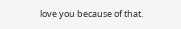love you because of that.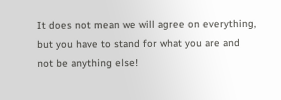It does not mean we will agree on everything, but you have to stand for what you are and not be anything else!